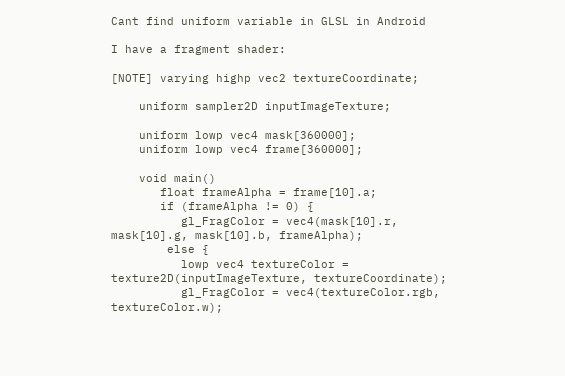Cant find uniform variable in GLSL in Android

I have a fragment shader:

[NOTE] varying highp vec2 textureCoordinate;

    uniform sampler2D inputImageTexture;

    uniform lowp vec4 mask[360000];
    uniform lowp vec4 frame[360000];

    void main()
       float frameAlpha = frame[10].a;
       if (frameAlpha != 0) {
          gl_FragColor = vec4(mask[10].r, mask[10].g, mask[10].b, frameAlpha);
        else {
          lowp vec4 textureColor = texture2D(inputImageTexture, textureCoordinate);
          gl_FragColor = vec4(textureColor.rgb, textureColor.w);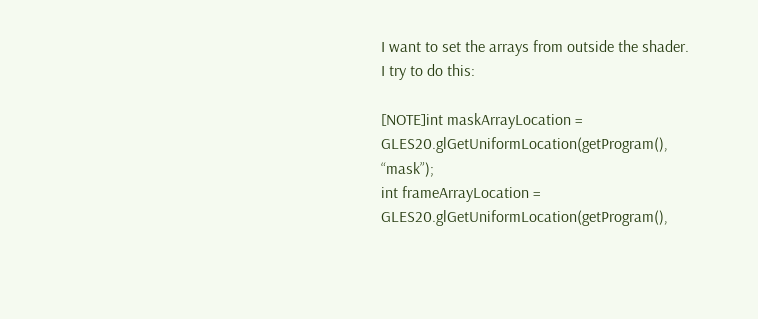I want to set the arrays from outside the shader. I try to do this:

[NOTE]int maskArrayLocation = GLES20.glGetUniformLocation(getProgram(), “mask”);
int frameArrayLocation = GLES20.glGetUniformLocation(getProgram(),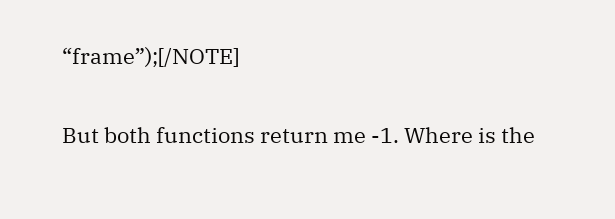“frame”);[/NOTE]

But both functions return me -1. Where is the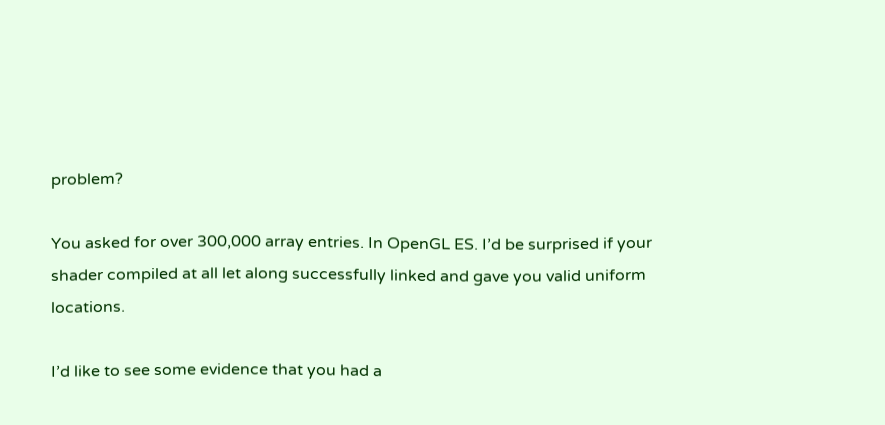problem?

You asked for over 300,000 array entries. In OpenGL ES. I’d be surprised if your shader compiled at all let along successfully linked and gave you valid uniform locations.

I’d like to see some evidence that you had a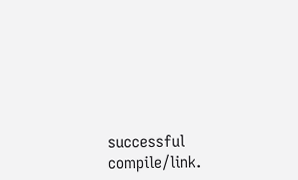successful compile/link.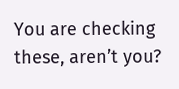You are checking these, aren’t you?